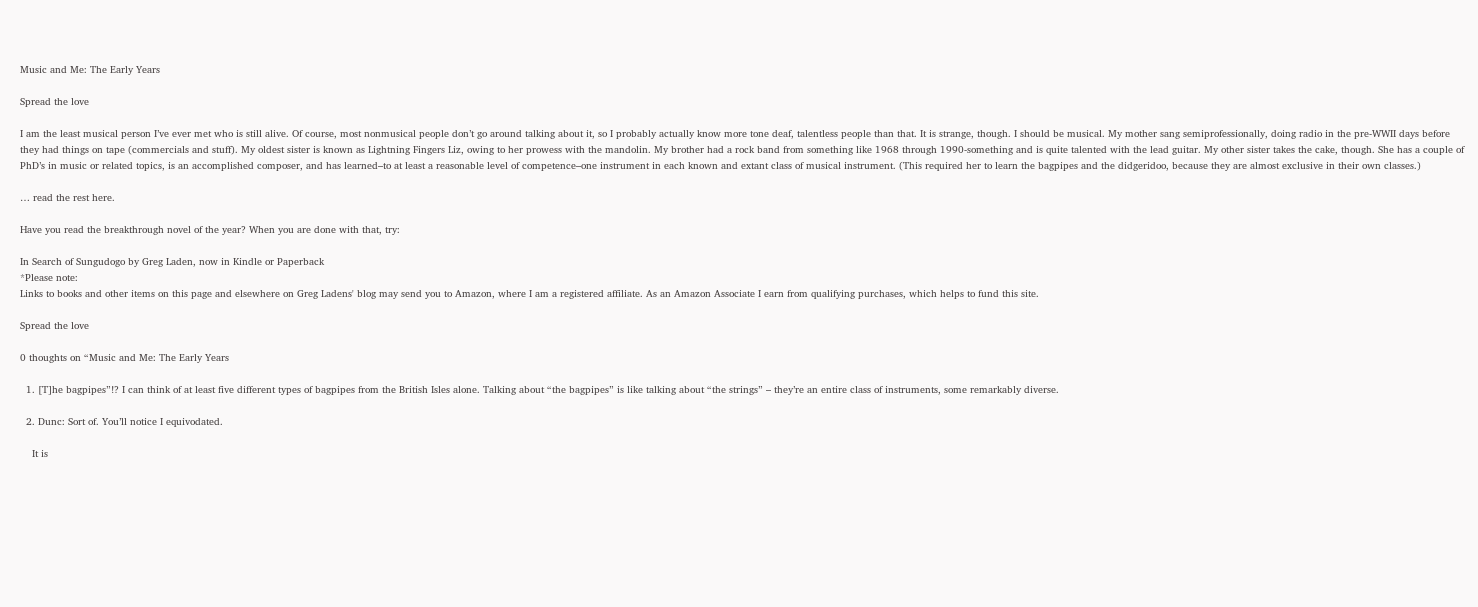Music and Me: The Early Years

Spread the love

I am the least musical person I’ve ever met who is still alive. Of course, most nonmusical people don’t go around talking about it, so I probably actually know more tone deaf, talentless people than that. It is strange, though. I should be musical. My mother sang semiprofessionally, doing radio in the pre-WWII days before they had things on tape (commercials and stuff). My oldest sister is known as Lightning Fingers Liz, owing to her prowess with the mandolin. My brother had a rock band from something like 1968 through 1990-something and is quite talented with the lead guitar. My other sister takes the cake, though. She has a couple of PhD’s in music or related topics, is an accomplished composer, and has learned–to at least a reasonable level of competence–one instrument in each known and extant class of musical instrument. (This required her to learn the bagpipes and the didgeridoo, because they are almost exclusive in their own classes.)

… read the rest here.

Have you read the breakthrough novel of the year? When you are done with that, try:

In Search of Sungudogo by Greg Laden, now in Kindle or Paperback
*Please note:
Links to books and other items on this page and elsewhere on Greg Ladens' blog may send you to Amazon, where I am a registered affiliate. As an Amazon Associate I earn from qualifying purchases, which helps to fund this site.

Spread the love

0 thoughts on “Music and Me: The Early Years

  1. [T]he bagpipes”!? I can think of at least five different types of bagpipes from the British Isles alone. Talking about “the bagpipes” is like talking about “the strings” – they’re an entire class of instruments, some remarkably diverse.

  2. Dunc: Sort of. You’ll notice I equivodated.

    It is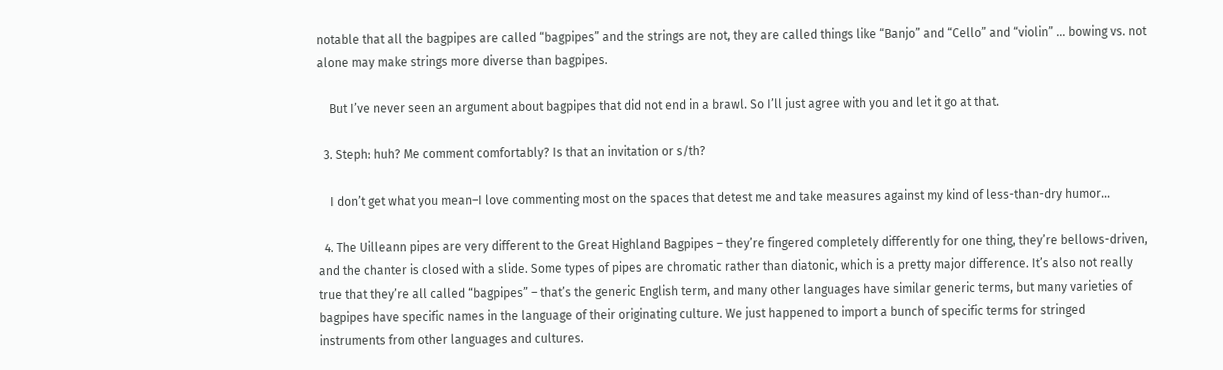notable that all the bagpipes are called “bagpipes” and the strings are not, they are called things like “Banjo” and “Cello” and “violin” … bowing vs. not alone may make strings more diverse than bagpipes.

    But I’ve never seen an argument about bagpipes that did not end in a brawl. So I’ll just agree with you and let it go at that.

  3. Steph: huh? Me comment comfortably? Is that an invitation or s/th?

    I don’t get what you mean–I love commenting most on the spaces that detest me and take measures against my kind of less-than-dry humor…

  4. The Uilleann pipes are very different to the Great Highland Bagpipes – they’re fingered completely differently for one thing, they’re bellows-driven, and the chanter is closed with a slide. Some types of pipes are chromatic rather than diatonic, which is a pretty major difference. It’s also not really true that they’re all called “bagpipes” – that’s the generic English term, and many other languages have similar generic terms, but many varieties of bagpipes have specific names in the language of their originating culture. We just happened to import a bunch of specific terms for stringed instruments from other languages and cultures.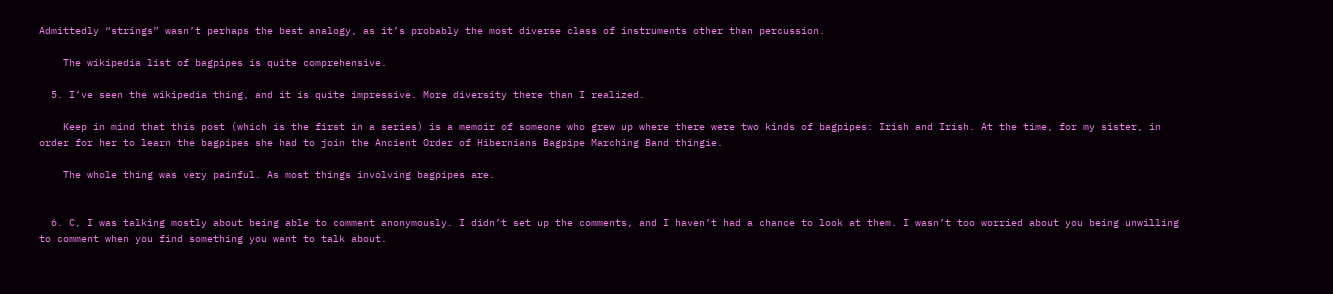Admittedly “strings” wasn’t perhaps the best analogy, as it’s probably the most diverse class of instruments other than percussion.

    The wikipedia list of bagpipes is quite comprehensive.

  5. I’ve seen the wikipedia thing, and it is quite impressive. More diversity there than I realized.

    Keep in mind that this post (which is the first in a series) is a memoir of someone who grew up where there were two kinds of bagpipes: Irish and Irish. At the time, for my sister, in order for her to learn the bagpipes she had to join the Ancient Order of Hibernians Bagpipe Marching Band thingie.

    The whole thing was very painful. As most things involving bagpipes are.


  6. C, I was talking mostly about being able to comment anonymously. I didn’t set up the comments, and I haven’t had a chance to look at them. I wasn’t too worried about you being unwilling to comment when you find something you want to talk about.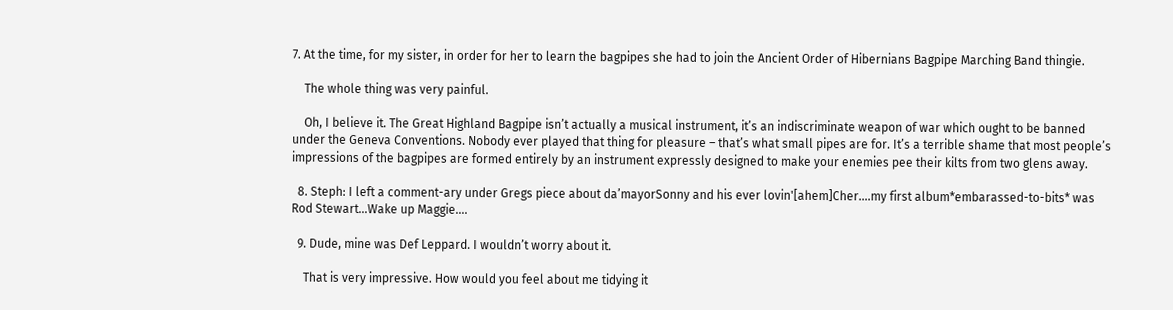7. At the time, for my sister, in order for her to learn the bagpipes she had to join the Ancient Order of Hibernians Bagpipe Marching Band thingie.

    The whole thing was very painful.

    Oh, I believe it. The Great Highland Bagpipe isn’t actually a musical instrument, it’s an indiscriminate weapon of war which ought to be banned under the Geneva Conventions. Nobody ever played that thing for pleasure – that’s what small pipes are for. It’s a terrible shame that most people’s impressions of the bagpipes are formed entirely by an instrument expressly designed to make your enemies pee their kilts from two glens away.

  8. Steph: I left a comment-ary under Gregs piece about da’mayorSonny and his ever lovin'[ahem]Cher….my first album*embarassed-to-bits* was Rod Stewart…Wake up Maggie….

  9. Dude, mine was Def Leppard. I wouldn’t worry about it.

    That is very impressive. How would you feel about me tidying it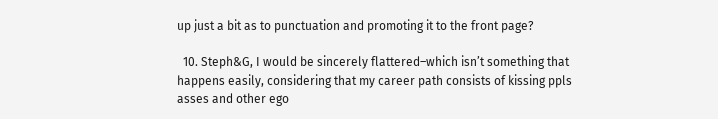up just a bit as to punctuation and promoting it to the front page?

  10. Steph&G, I would be sincerely flattered–which isn’t something that happens easily, considering that my career path consists of kissing ppls asses and other ego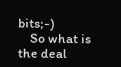bits;-)
    So what is the deal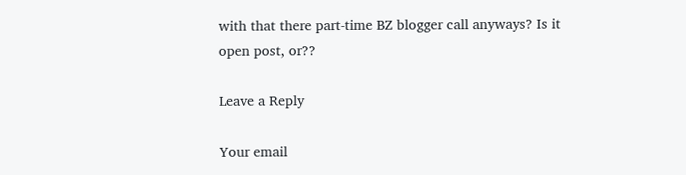with that there part-time BZ blogger call anyways? Is it open post, or??

Leave a Reply

Your email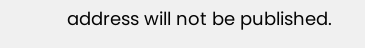address will not be published.